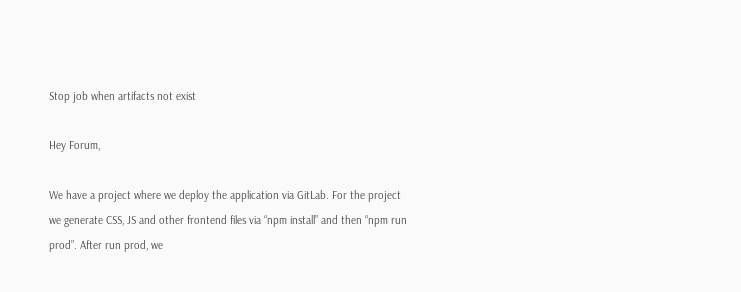Stop job when artifacts not exist

Hey Forum,

We have a project where we deploy the application via GitLab. For the project we generate CSS, JS and other frontend files via “npm install” and then “npm run prod”. After run prod, we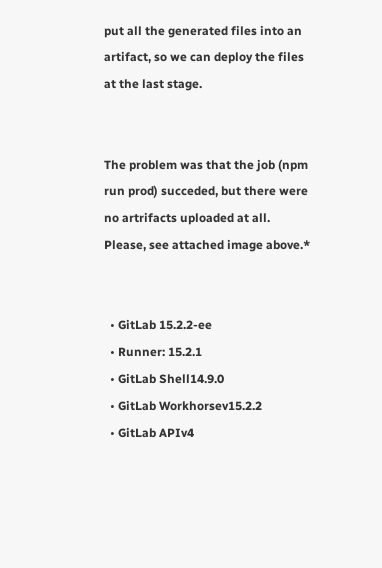put all the generated files into an artifact, so we can deploy the files at the last stage.


The problem was that the job (npm run prod) succeded, but there were no artrifacts uploaded at all. Please, see attached image above.*


  • GitLab 15.2.2-ee
  • Runner: 15.2.1
  • GitLab Shell14.9.0
  • GitLab Workhorsev15.2.2
  • GitLab APIv4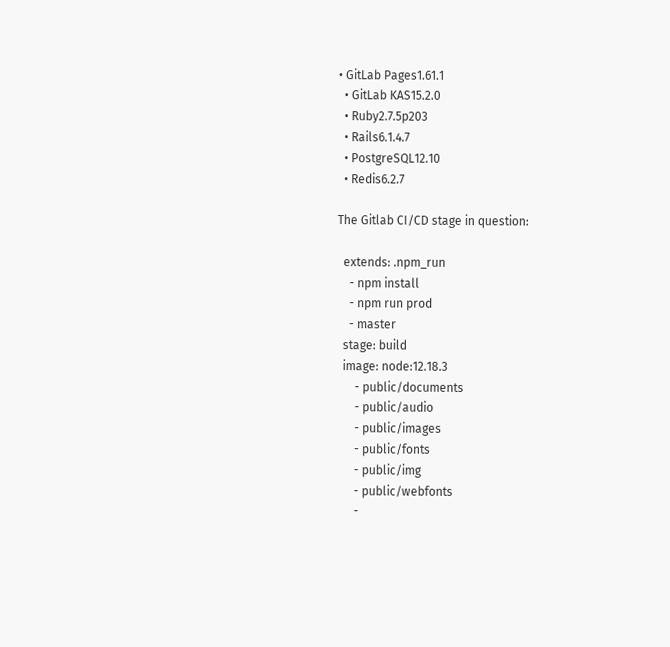• GitLab Pages1.61.1
  • GitLab KAS15.2.0
  • Ruby2.7.5p203
  • Rails6.1.4.7
  • PostgreSQL12.10
  • Redis6.2.7

The Gitlab CI/CD stage in question:

  extends: .npm_run
    - npm install
    - npm run prod
    - master
  stage: build
  image: node:12.18.3
      - public/documents
      - public/audio
      - public/images
      - public/fonts
      - public/img
      - public/webfonts
      -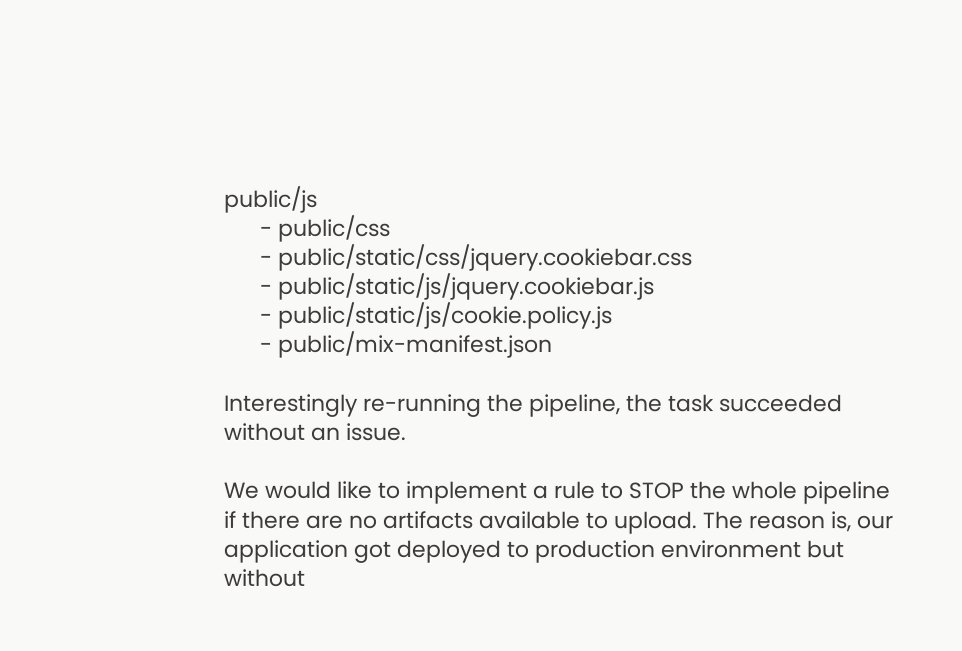public/js
      - public/css
      - public/static/css/jquery.cookiebar.css
      - public/static/js/jquery.cookiebar.js
      - public/static/js/cookie.policy.js
      - public/mix-manifest.json

Interestingly re-running the pipeline, the task succeeded without an issue.

We would like to implement a rule to STOP the whole pipeline if there are no artifacts available to upload. The reason is, our application got deployed to production environment but without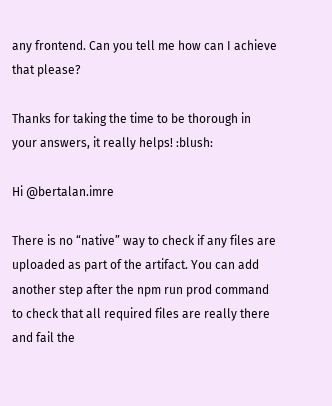any frontend. Can you tell me how can I achieve that please?

Thanks for taking the time to be thorough in your answers, it really helps! :blush:

Hi @bertalan.imre

There is no “native” way to check if any files are uploaded as part of the artifact. You can add another step after the npm run prod command to check that all required files are really there and fail the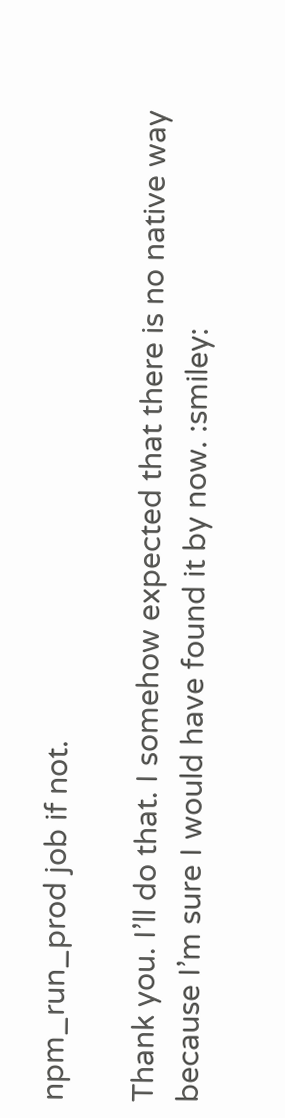npm_run_prod job if not.

Thank you. I’ll do that. I somehow expected that there is no native way because I’m sure I would have found it by now. :smiley: